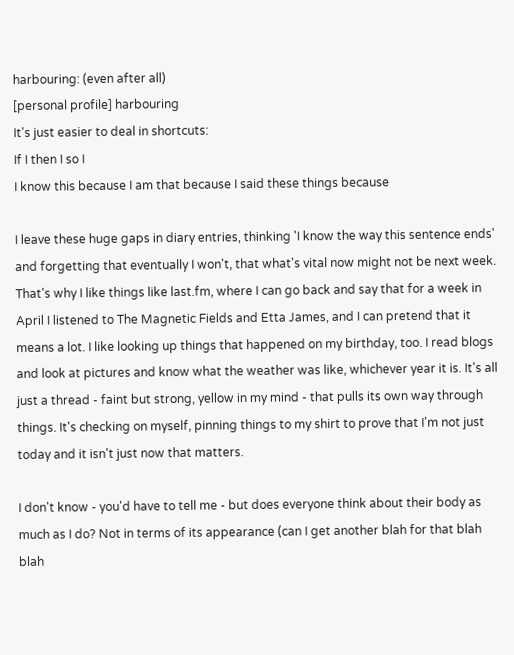harbouring: (even after all)
[personal profile] harbouring
It's just easier to deal in shortcuts:
If I then I so I
I know this because I am that because I said these things because

I leave these huge gaps in diary entries, thinking 'I know the way this sentence ends' and forgetting that eventually I won't, that what's vital now might not be next week. That's why I like things like last.fm, where I can go back and say that for a week in April I listened to The Magnetic Fields and Etta James, and I can pretend that it means a lot. I like looking up things that happened on my birthday, too. I read blogs and look at pictures and know what the weather was like, whichever year it is. It's all just a thread - faint but strong, yellow in my mind - that pulls its own way through things. It's checking on myself, pinning things to my shirt to prove that I'm not just today and it isn't just now that matters.

I don't know - you'd have to tell me - but does everyone think about their body as much as I do? Not in terms of its appearance (can I get another blah for that blah blah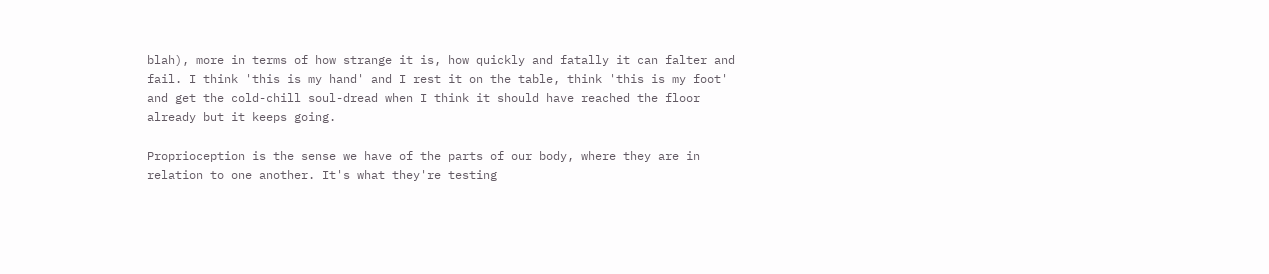blah), more in terms of how strange it is, how quickly and fatally it can falter and fail. I think 'this is my hand' and I rest it on the table, think 'this is my foot' and get the cold-chill soul-dread when I think it should have reached the floor already but it keeps going.

Proprioception is the sense we have of the parts of our body, where they are in relation to one another. It's what they're testing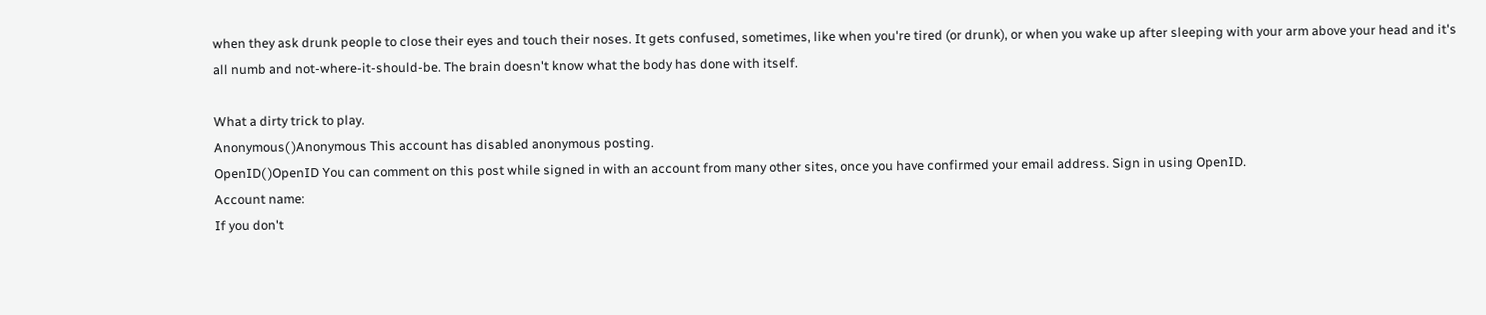when they ask drunk people to close their eyes and touch their noses. It gets confused, sometimes, like when you're tired (or drunk), or when you wake up after sleeping with your arm above your head and it's all numb and not-where-it-should-be. The brain doesn't know what the body has done with itself.

What a dirty trick to play.
Anonymous( )Anonymous This account has disabled anonymous posting.
OpenID( )OpenID You can comment on this post while signed in with an account from many other sites, once you have confirmed your email address. Sign in using OpenID.
Account name:
If you don't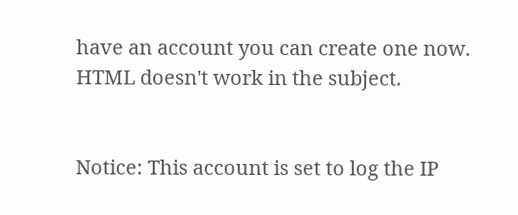have an account you can create one now.
HTML doesn't work in the subject.


Notice: This account is set to log the IP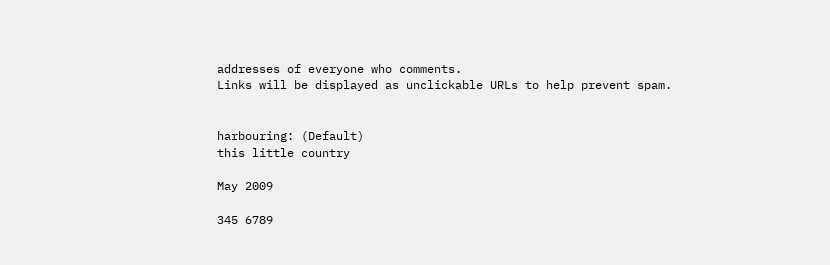addresses of everyone who comments.
Links will be displayed as unclickable URLs to help prevent spam.


harbouring: (Default)
this little country

May 2009

345 6789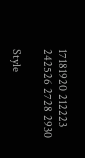17181920 212223
242526 2728 2930

Style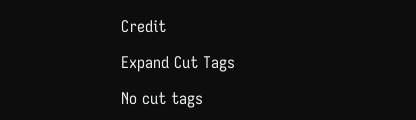Credit

Expand Cut Tags

No cut tags